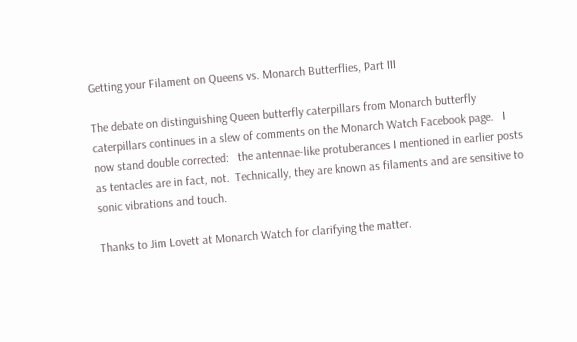Getting your Filament on Queens vs. Monarch Butterflies, Part III

The debate on distinguishing Queen butterfly caterpillars from Monarch butterfly caterpillars continues in a slew of comments on the Monarch Watch Facebook page.   I now stand double corrected:   the antennae-like protuberances I mentioned in earlier posts as tentacles are in fact, not.  Technically, they are known as filaments and are sensitive to sonic vibrations and touch.

Thanks to Jim Lovett at Monarch Watch for clarifying the matter.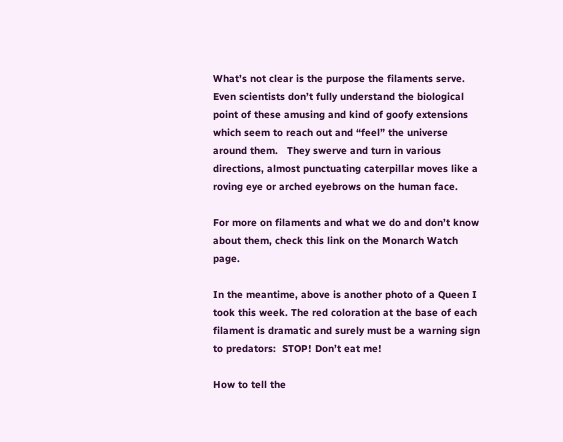What’s not clear is the purpose the filaments serve. Even scientists don’t fully understand the biological point of these amusing and kind of goofy extensions which seem to reach out and “feel” the universe around them.   They swerve and turn in various directions, almost punctuating caterpillar moves like a roving eye or arched eyebrows on the human face.

For more on filaments and what we do and don’t know about them, check this link on the Monarch Watch page.

In the meantime, above is another photo of a Queen I took this week. The red coloration at the base of each filament is dramatic and surely must be a warning sign to predators:  STOP! Don’t eat me!

How to tell the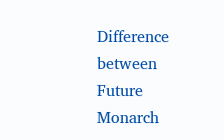Difference between Future Monarch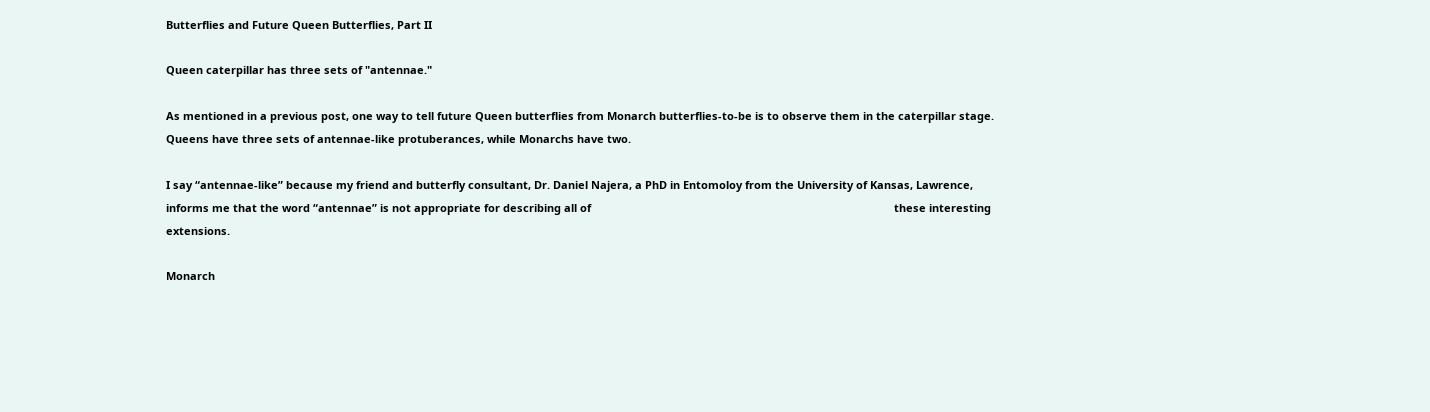Butterflies and Future Queen Butterflies, Part II

Queen caterpillar has three sets of "antennae."

As mentioned in a previous post, one way to tell future Queen butterflies from Monarch butterflies-to-be is to observe them in the caterpillar stage.  Queens have three sets of antennae-like protuberances, while Monarchs have two.

I say “antennae-like” because my friend and butterfly consultant, Dr. Daniel Najera, a PhD in Entomoloy from the University of Kansas, Lawrence,  informs me that the word “antennae” is not appropriate for describing all of                                                                                                     these interesting extensions.

Monarch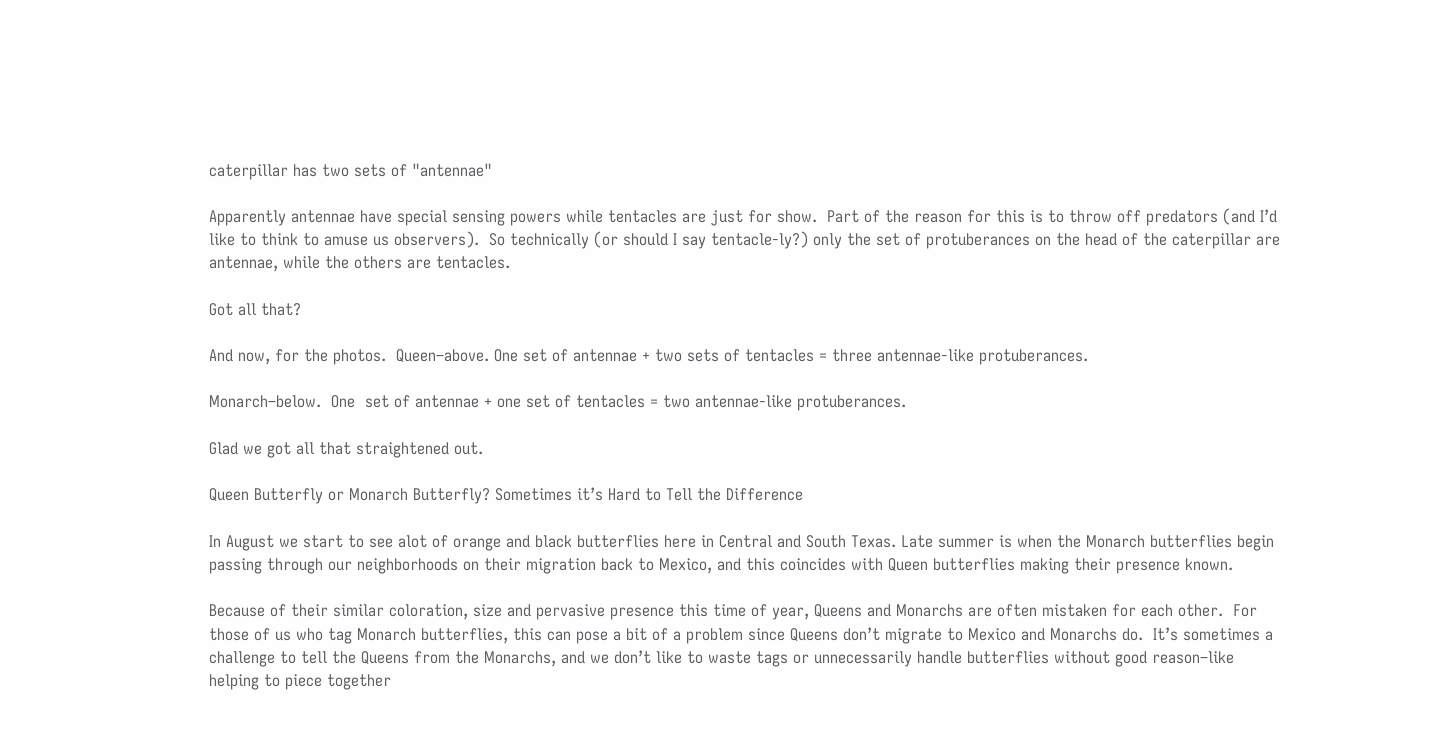caterpillar has two sets of "antennae"

Apparently antennae have special sensing powers while tentacles are just for show.  Part of the reason for this is to throw off predators (and I’d like to think to amuse us observers).  So technically (or should I say tentacle-ly?) only the set of protuberances on the head of the caterpillar are antennae, while the others are tentacles.

Got all that?

And now, for the photos.  Queen–above. One set of antennae + two sets of tentacles = three antennae-like protuberances.

Monarch–below.  One  set of antennae + one set of tentacles = two antennae-like protuberances.

Glad we got all that straightened out.

Queen Butterfly or Monarch Butterfly? Sometimes it’s Hard to Tell the Difference

In August we start to see alot of orange and black butterflies here in Central and South Texas. Late summer is when the Monarch butterflies begin passing through our neighborhoods on their migration back to Mexico, and this coincides with Queen butterflies making their presence known.

Because of their similar coloration, size and pervasive presence this time of year, Queens and Monarchs are often mistaken for each other.  For those of us who tag Monarch butterflies, this can pose a bit of a problem since Queens don’t migrate to Mexico and Monarchs do.  It’s sometimes a challenge to tell the Queens from the Monarchs, and we don’t like to waste tags or unnecessarily handle butterflies without good reason–like helping to piece together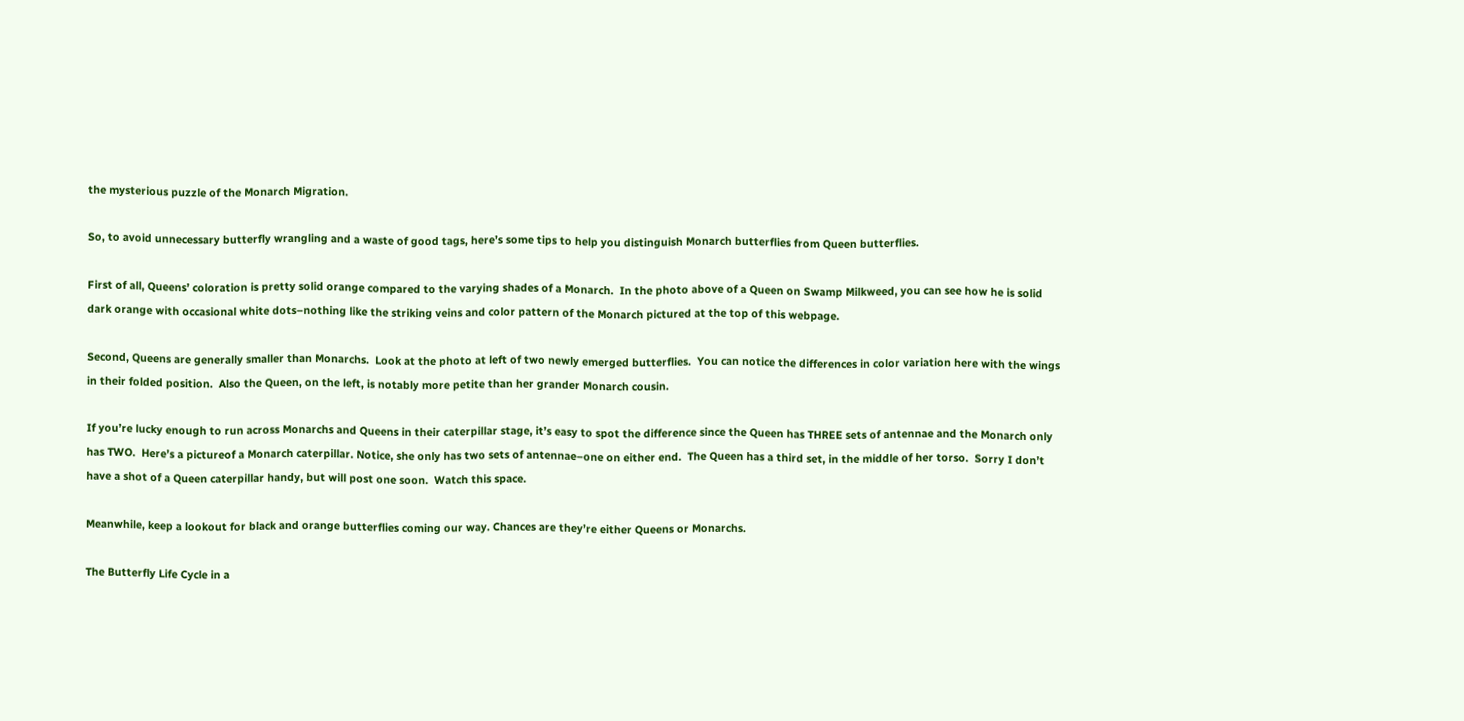the mysterious puzzle of the Monarch Migration.

So, to avoid unnecessary butterfly wrangling and a waste of good tags, here’s some tips to help you distinguish Monarch butterflies from Queen butterflies.

First of all, Queens’ coloration is pretty solid orange compared to the varying shades of a Monarch.  In the photo above of a Queen on Swamp Milkweed, you can see how he is solid dark orange with occasional white dots–nothing like the striking veins and color pattern of the Monarch pictured at the top of this webpage.

Second, Queens are generally smaller than Monarchs.  Look at the photo at left of two newly emerged butterflies.  You can notice the differences in color variation here with the wings in their folded position.  Also the Queen, on the left, is notably more petite than her grander Monarch cousin.

If you’re lucky enough to run across Monarchs and Queens in their caterpillar stage, it’s easy to spot the difference since the Queen has THREE sets of antennae and the Monarch only has TWO.  Here’s a pictureof a Monarch caterpillar. Notice, she only has two sets of antennae–one on either end.  The Queen has a third set, in the middle of her torso.  Sorry I don’t have a shot of a Queen caterpillar handy, but will post one soon.  Watch this space.

Meanwhile, keep a lookout for black and orange butterflies coming our way. Chances are they’re either Queens or Monarchs.

The Butterfly Life Cycle in a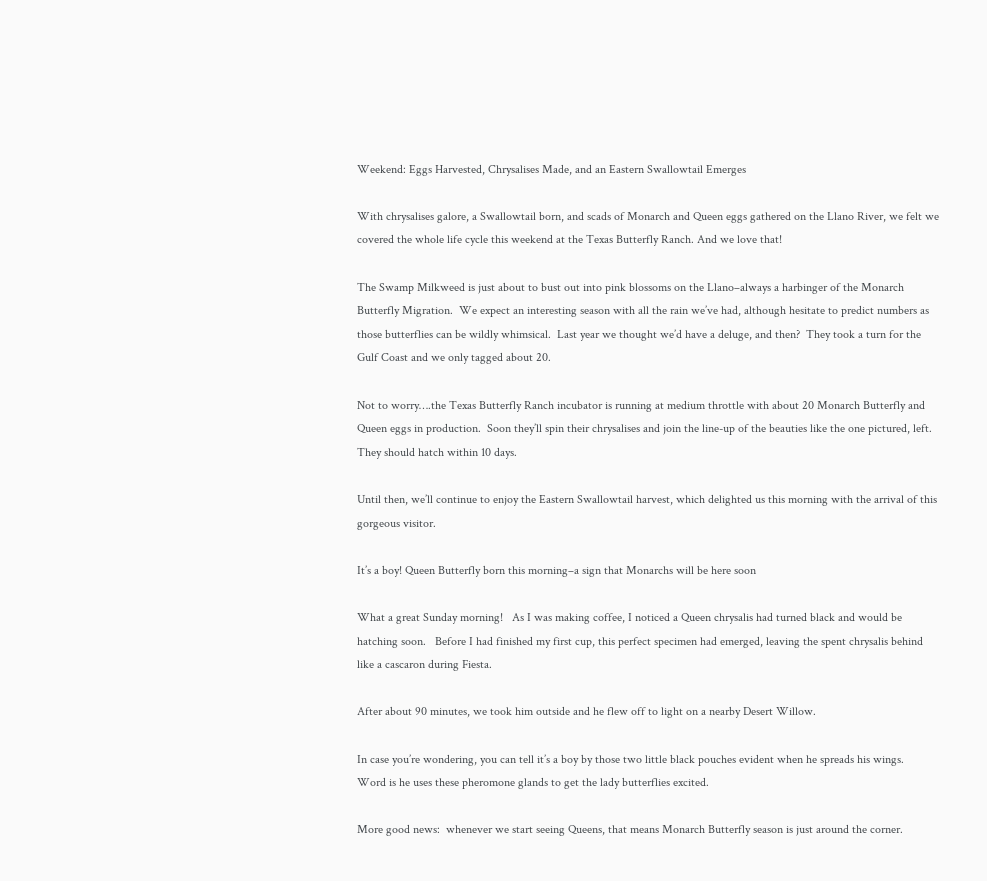Weekend: Eggs Harvested, Chrysalises Made, and an Eastern Swallowtail Emerges

With chrysalises galore, a Swallowtail born, and scads of Monarch and Queen eggs gathered on the Llano River, we felt we covered the whole life cycle this weekend at the Texas Butterfly Ranch. And we love that!

The Swamp Milkweed is just about to bust out into pink blossoms on the Llano–always a harbinger of the Monarch Butterfly Migration.  We expect an interesting season with all the rain we’ve had, although hesitate to predict numbers as those butterflies can be wildly whimsical.  Last year we thought we’d have a deluge, and then?  They took a turn for the Gulf Coast and we only tagged about 20.

Not to worry….the Texas Butterfly Ranch incubator is running at medium throttle with about 20 Monarch Butterfly and Queen eggs in production.  Soon they’ll spin their chrysalises and join the line-up of the beauties like the one pictured, left.  They should hatch within 10 days.

Until then, we’ll continue to enjoy the Eastern Swallowtail harvest, which delighted us this morning with the arrival of this gorgeous visitor.

It’s a boy! Queen Butterfly born this morning–a sign that Monarchs will be here soon

What a great Sunday morning!   As I was making coffee, I noticed a Queen chrysalis had turned black and would be hatching soon.   Before I had finished my first cup, this perfect specimen had emerged, leaving the spent chrysalis behind like a cascaron during Fiesta.

After about 90 minutes, we took him outside and he flew off to light on a nearby Desert Willow.

In case you’re wondering, you can tell it’s a boy by those two little black pouches evident when he spreads his wings.   Word is he uses these pheromone glands to get the lady butterflies excited.

More good news:  whenever we start seeing Queens, that means Monarch Butterfly season is just around the corner.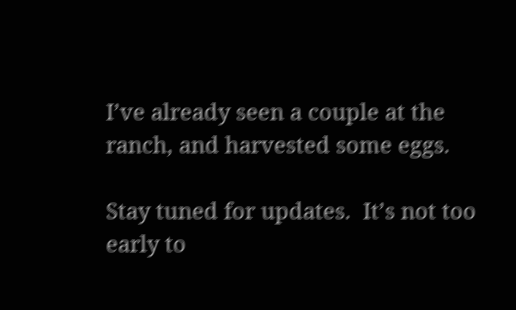I’ve already seen a couple at the ranch, and harvested some eggs.

Stay tuned for updates.  It’s not too early to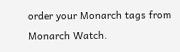order your Monarch tags from Monarch Watch.